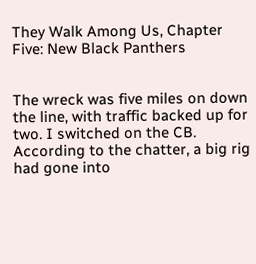They Walk Among Us, Chapter Five: New Black Panthers


The wreck was five miles on down the line, with traffic backed up for two. I switched on the CB. According to the chatter, a big rig had gone into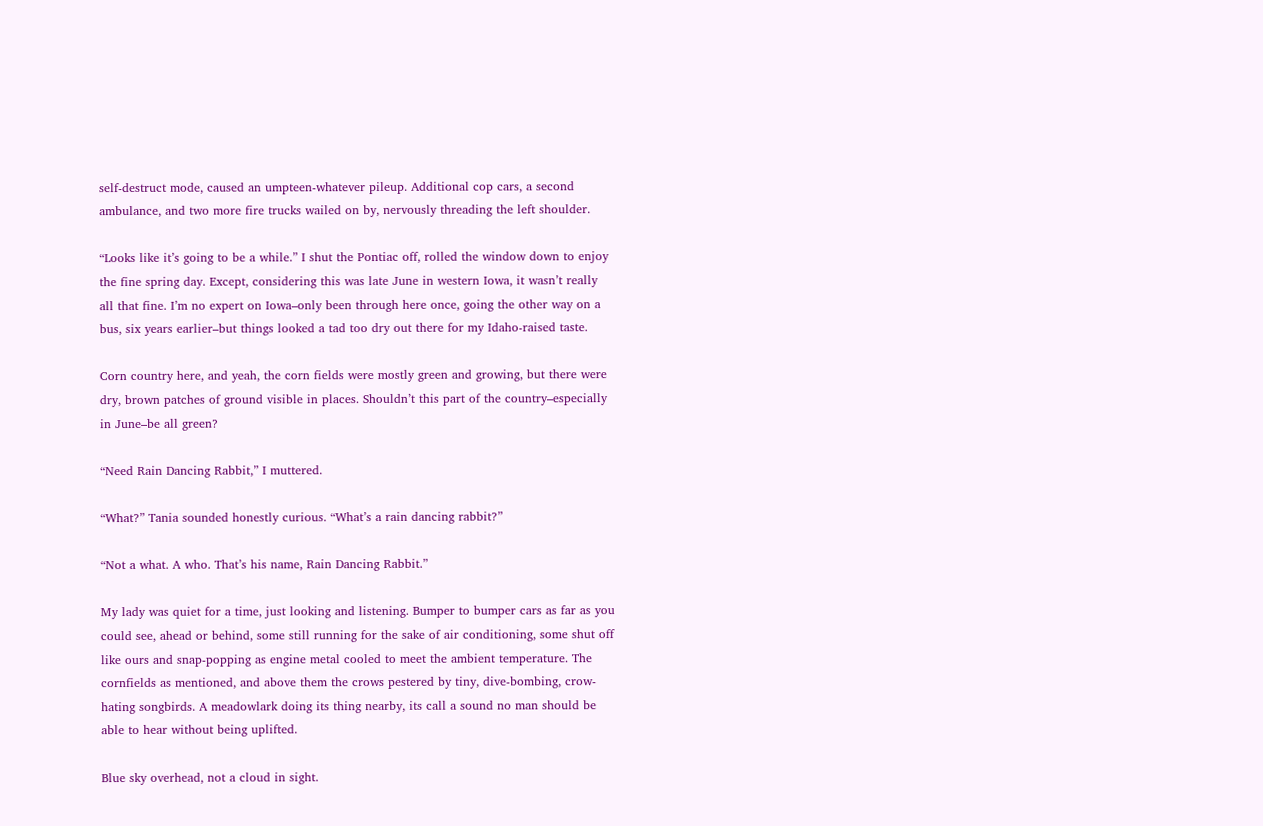self-destruct mode, caused an umpteen-whatever pileup. Additional cop cars, a second ambulance, and two more fire trucks wailed on by, nervously threading the left shoulder.

“Looks like it’s going to be a while.” I shut the Pontiac off, rolled the window down to enjoy the fine spring day. Except, considering this was late June in western Iowa, it wasn’t really all that fine. I’m no expert on Iowa–only been through here once, going the other way on a bus, six years earlier–but things looked a tad too dry out there for my Idaho-raised taste.

Corn country here, and yeah, the corn fields were mostly green and growing, but there were dry, brown patches of ground visible in places. Shouldn’t this part of the country–especially in June–be all green?

“Need Rain Dancing Rabbit,” I muttered.

“What?” Tania sounded honestly curious. “What’s a rain dancing rabbit?”

“Not a what. A who. That’s his name, Rain Dancing Rabbit.”

My lady was quiet for a time, just looking and listening. Bumper to bumper cars as far as you could see, ahead or behind, some still running for the sake of air conditioning, some shut off like ours and snap-popping as engine metal cooled to meet the ambient temperature. The cornfields as mentioned, and above them the crows pestered by tiny, dive-bombing, crow-hating songbirds. A meadowlark doing its thing nearby, its call a sound no man should be able to hear without being uplifted.

Blue sky overhead, not a cloud in sight.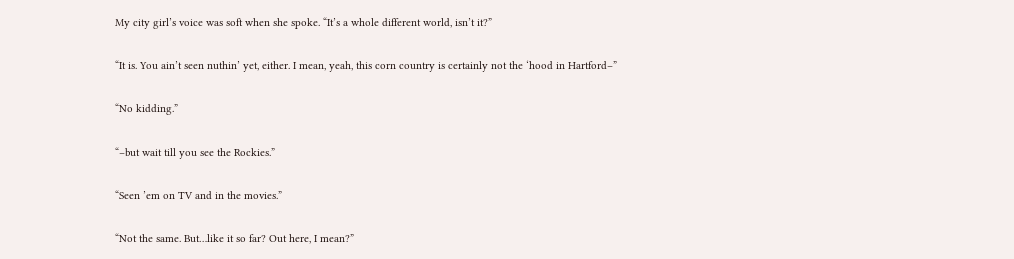My city girl’s voice was soft when she spoke. “It’s a whole different world, isn’t it?”

“It is. You ain’t seen nuthin’ yet, either. I mean, yeah, this corn country is certainly not the ‘hood in Hartford–”

“No kidding.”

“–but wait till you see the Rockies.”

“Seen ’em on TV and in the movies.”

“Not the same. But…like it so far? Out here, I mean?”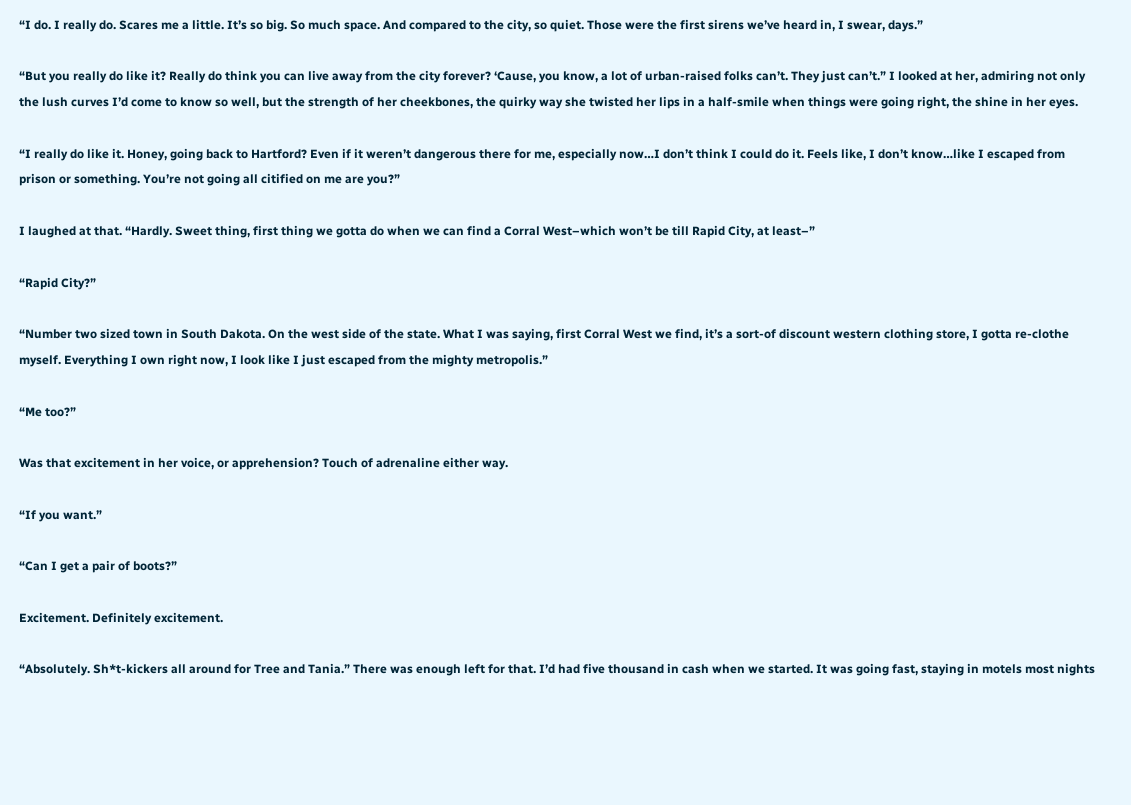“I do. I really do. Scares me a little. It’s so big. So much space. And compared to the city, so quiet. Those were the first sirens we’ve heard in, I swear, days.”

“But you really do like it? Really do think you can live away from the city forever? ‘Cause, you know, a lot of urban-raised folks can’t. They just can’t.” I looked at her, admiring not only the lush curves I’d come to know so well, but the strength of her cheekbones, the quirky way she twisted her lips in a half-smile when things were going right, the shine in her eyes.

“I really do like it. Honey, going back to Hartford? Even if it weren’t dangerous there for me, especially now…I don’t think I could do it. Feels like, I don’t know…like I escaped from prison or something. You’re not going all citified on me are you?”

I laughed at that. “Hardly. Sweet thing, first thing we gotta do when we can find a Corral West–which won’t be till Rapid City, at least–”

“Rapid City?”

“Number two sized town in South Dakota. On the west side of the state. What I was saying, first Corral West we find, it’s a sort-of discount western clothing store, I gotta re-clothe myself. Everything I own right now, I look like I just escaped from the mighty metropolis.”

“Me too?”

Was that excitement in her voice, or apprehension? Touch of adrenaline either way.

“If you want.”

“Can I get a pair of boots?”

Excitement. Definitely excitement.

“Absolutely. Sh*t-kickers all around for Tree and Tania.” There was enough left for that. I’d had five thousand in cash when we started. It was going fast, staying in motels most nights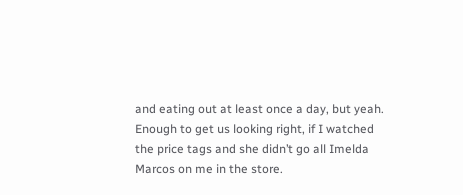and eating out at least once a day, but yeah. Enough to get us looking right, if I watched the price tags and she didn’t go all Imelda Marcos on me in the store.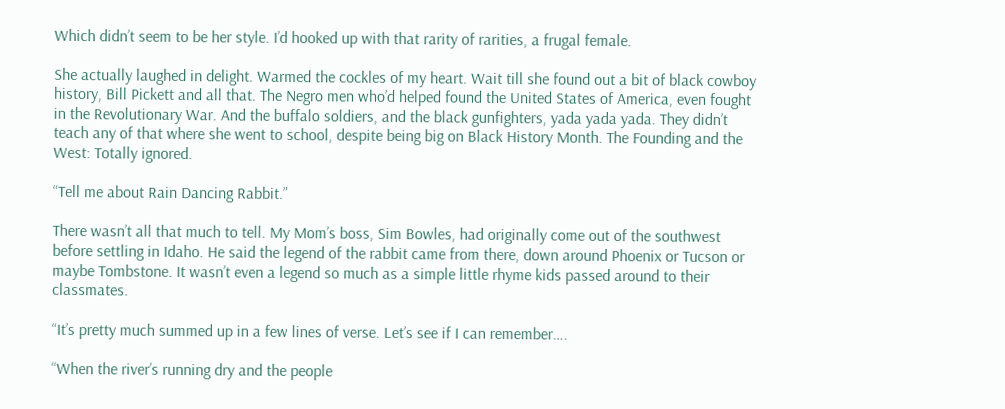Which didn’t seem to be her style. I’d hooked up with that rarity of rarities, a frugal female.

She actually laughed in delight. Warmed the cockles of my heart. Wait till she found out a bit of black cowboy history, Bill Pickett and all that. The Negro men who’d helped found the United States of America, even fought in the Revolutionary War. And the buffalo soldiers, and the black gunfighters, yada yada yada. They didn’t teach any of that where she went to school, despite being big on Black History Month. The Founding and the West: Totally ignored.

“Tell me about Rain Dancing Rabbit.”

There wasn’t all that much to tell. My Mom’s boss, Sim Bowles, had originally come out of the southwest before settling in Idaho. He said the legend of the rabbit came from there, down around Phoenix or Tucson or maybe Tombstone. It wasn’t even a legend so much as a simple little rhyme kids passed around to their classmates.

“It’s pretty much summed up in a few lines of verse. Let’s see if I can remember….

“When the river’s running dry and the people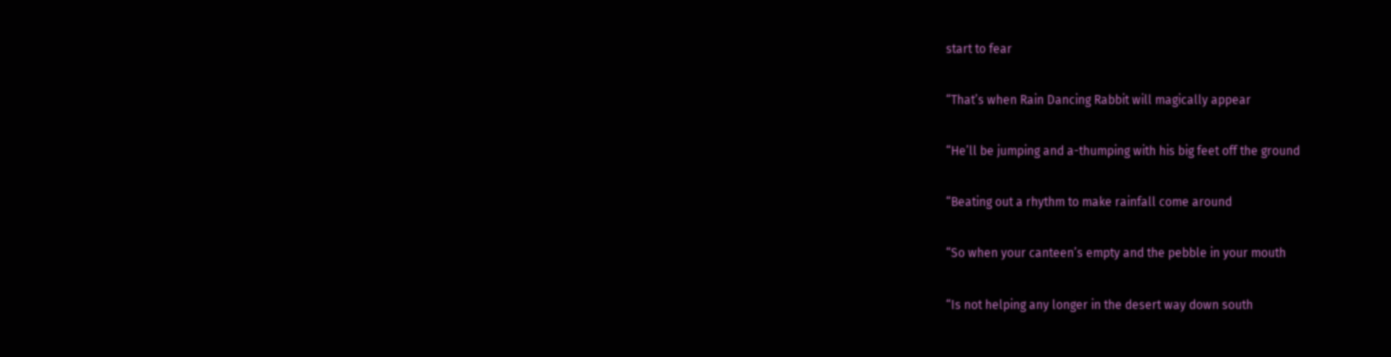start to fear

“That’s when Rain Dancing Rabbit will magically appear

“He’ll be jumping and a-thumping with his big feet off the ground

“Beating out a rhythm to make rainfall come around

“So when your canteen’s empty and the pebble in your mouth

“Is not helping any longer in the desert way down south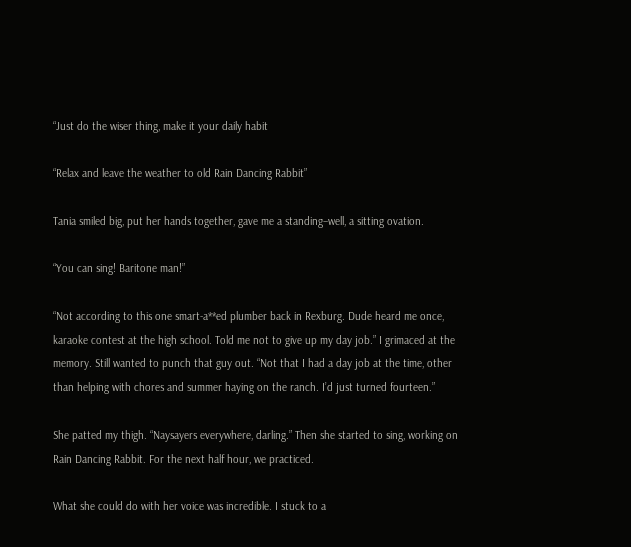“Just do the wiser thing, make it your daily habit

“Relax and leave the weather to old Rain Dancing Rabbit”

Tania smiled big, put her hands together, gave me a standing–well, a sitting ovation.

“You can sing! Baritone man!”

“Not according to this one smart-a**ed plumber back in Rexburg. Dude heard me once, karaoke contest at the high school. Told me not to give up my day job.” I grimaced at the memory. Still wanted to punch that guy out. “Not that I had a day job at the time, other than helping with chores and summer haying on the ranch. I’d just turned fourteen.”

She patted my thigh. “Naysayers everywhere, darling.” Then she started to sing, working on Rain Dancing Rabbit. For the next half hour, we practiced.

What she could do with her voice was incredible. I stuck to a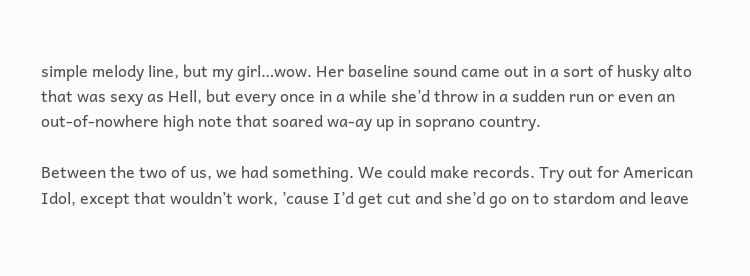simple melody line, but my girl…wow. Her baseline sound came out in a sort of husky alto that was sexy as Hell, but every once in a while she’d throw in a sudden run or even an out-of-nowhere high note that soared wa-ay up in soprano country.

Between the two of us, we had something. We could make records. Try out for American Idol, except that wouldn’t work, ’cause I’d get cut and she’d go on to stardom and leave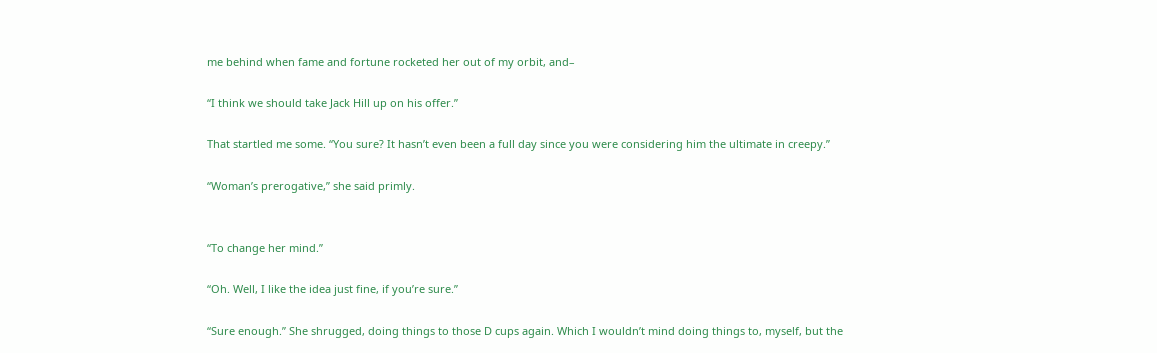me behind when fame and fortune rocketed her out of my orbit, and–

“I think we should take Jack Hill up on his offer.”

That startled me some. “You sure? It hasn’t even been a full day since you were considering him the ultimate in creepy.”

“Woman’s prerogative,” she said primly.


“To change her mind.”

“Oh. Well, I like the idea just fine, if you’re sure.”

“Sure enough.” She shrugged, doing things to those D cups again. Which I wouldn’t mind doing things to, myself, but the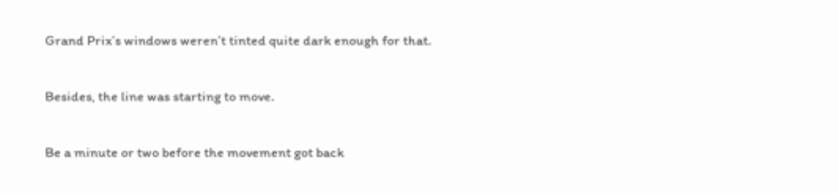Grand Prix’s windows weren’t tinted quite dark enough for that.

Besides, the line was starting to move.

Be a minute or two before the movement got back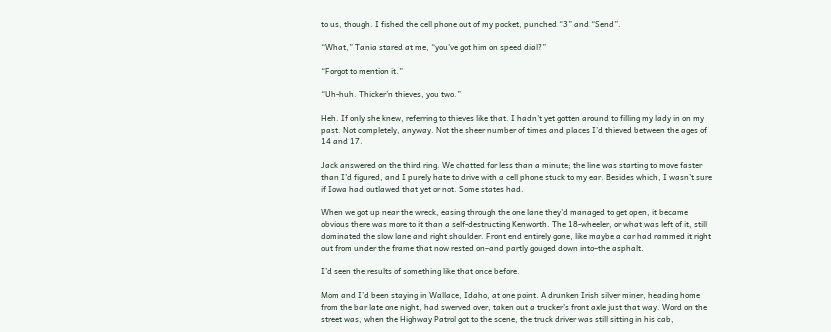to us, though. I fished the cell phone out of my pocket, punched “3” and “Send”.

“What,” Tania stared at me, “you’ve got him on speed dial?”

“Forgot to mention it.”

“Uh-huh. Thicker’n thieves, you two.”

Heh. If only she knew, referring to thieves like that. I hadn’t yet gotten around to filling my lady in on my past. Not completely, anyway. Not the sheer number of times and places I’d thieved between the ages of 14 and 17.

Jack answered on the third ring. We chatted for less than a minute; the line was starting to move faster than I’d figured, and I purely hate to drive with a cell phone stuck to my ear. Besides which, I wasn’t sure if Iowa had outlawed that yet or not. Some states had.

When we got up near the wreck, easing through the one lane they’d managed to get open, it became obvious there was more to it than a self-destructing Kenworth. The 18-wheeler, or what was left of it, still dominated the slow lane and right shoulder. Front end entirely gone, like maybe a car had rammed it right out from under the frame that now rested on–and partly gouged down into–the asphalt.

I’d seen the results of something like that once before.

Mom and I’d been staying in Wallace, Idaho, at one point. A drunken Irish silver miner, heading home from the bar late one night, had swerved over, taken out a trucker’s front axle just that way. Word on the street was, when the Highway Patrol got to the scene, the truck driver was still sitting in his cab,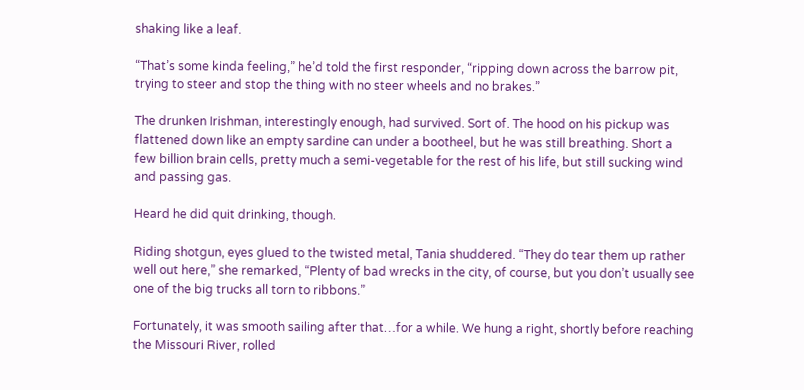shaking like a leaf.

“That’s some kinda feeling,” he’d told the first responder, “ripping down across the barrow pit, trying to steer and stop the thing with no steer wheels and no brakes.”

The drunken Irishman, interestingly enough, had survived. Sort of. The hood on his pickup was flattened down like an empty sardine can under a bootheel, but he was still breathing. Short a few billion brain cells, pretty much a semi-vegetable for the rest of his life, but still sucking wind and passing gas.

Heard he did quit drinking, though.

Riding shotgun, eyes glued to the twisted metal, Tania shuddered. “They do tear them up rather well out here,” she remarked, “Plenty of bad wrecks in the city, of course, but you don’t usually see one of the big trucks all torn to ribbons.”

Fortunately, it was smooth sailing after that…for a while. We hung a right, shortly before reaching the Missouri River, rolled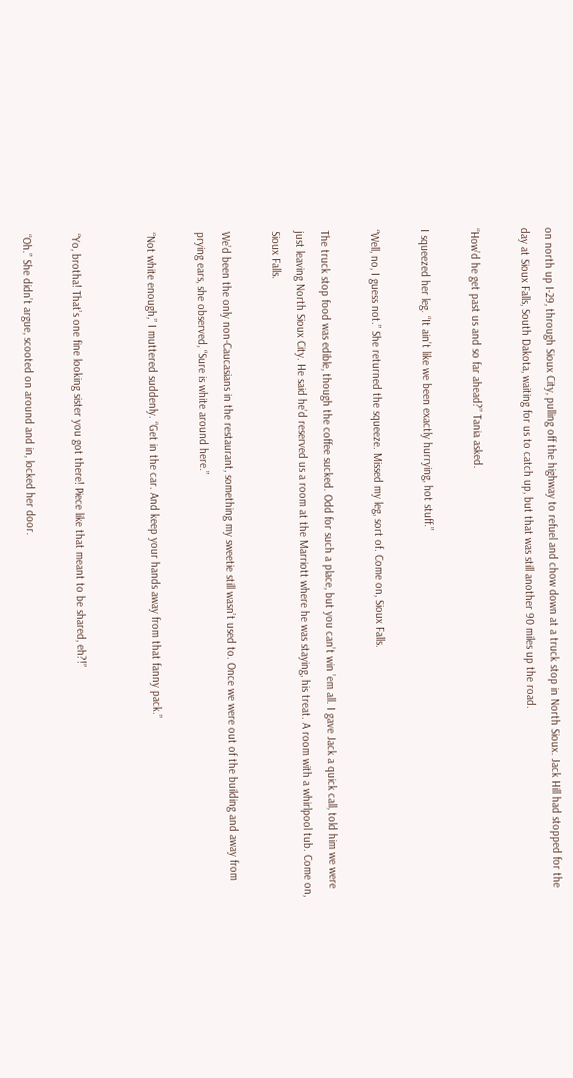on north up I-29, through Sioux City, pulling off the highway to refuel and chow down at a truck stop in North Sioux. Jack Hill had stopped for the day at Sioux Falls, South Dakota, waiting for us to catch up, but that was still another 90 miles up the road.

“How’d he get past us and so far ahead?” Tania asked.

I squeezed her leg. “It ain’t like we been exactly hurrying, hot stuff.”

“Well, no, I guess not.” She returned the squeeze. Missed my leg, sort of. Come on, Sioux Falls.

The truck stop food was edible, though the coffee sucked. Odd for such a place, but you can’t win ’em all. I gave Jack a quick call, told him we were just leaving North Sioux City. He said he’d reserved us a room at the Marriott where he was staying, his treat. A room with a whirlpool tub. Come on, Sioux Falls.

We’d been the only non-Caucasians in the restaurant, something my sweetie still wasn’t used to. Once we were out of the building and away from prying ears, she observed, “Sure is white around here.”

“Not white enough,” I muttered suddenly. “Get in the car. And keep your hands away from that fanny pack.”


“Yo, brotha! That’s one fine looking sister you got there! Piece like that meant to be shared, eh?!”

“Oh.” She didn’t argue, scooted on around and in, locked her door.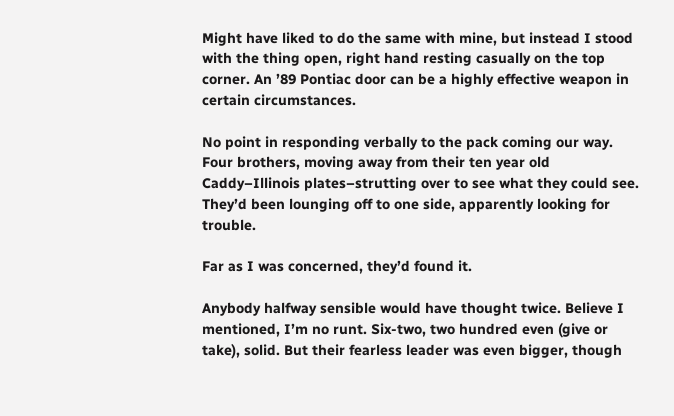Might have liked to do the same with mine, but instead I stood with the thing open, right hand resting casually on the top corner. An ’89 Pontiac door can be a highly effective weapon in certain circumstances.

No point in responding verbally to the pack coming our way. Four brothers, moving away from their ten year old Caddy–Illinois plates–strutting over to see what they could see. They’d been lounging off to one side, apparently looking for trouble.

Far as I was concerned, they’d found it.

Anybody halfway sensible would have thought twice. Believe I mentioned, I’m no runt. Six-two, two hundred even (give or take), solid. But their fearless leader was even bigger, though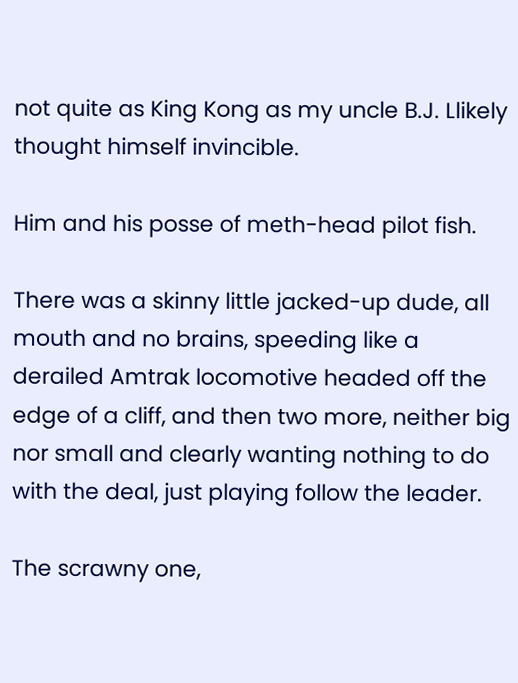not quite as King Kong as my uncle B.J. Llikely thought himself invincible.

Him and his posse of meth-head pilot fish.

There was a skinny little jacked-up dude, all mouth and no brains, speeding like a derailed Amtrak locomotive headed off the edge of a cliff, and then two more, neither big nor small and clearly wanting nothing to do with the deal, just playing follow the leader.

The scrawny one,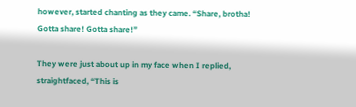however, started chanting as they came. “Share, brotha! Gotta share! Gotta share!”

They were just about up in my face when I replied, straightfaced, “This is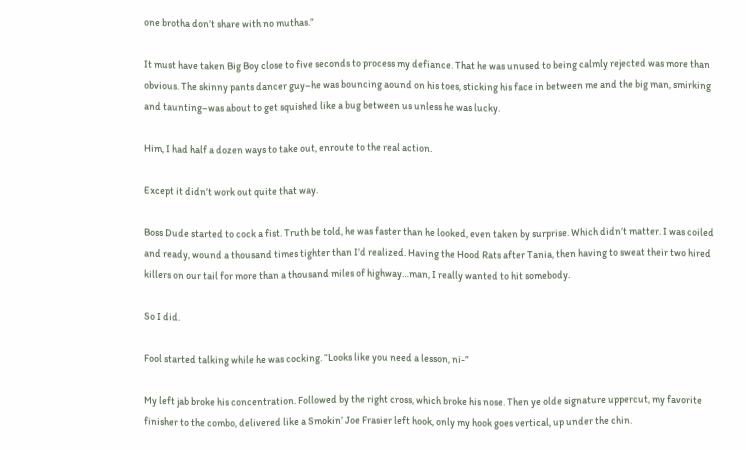one brotha don’t share with no muthas.”

It must have taken Big Boy close to five seconds to process my defiance. That he was unused to being calmly rejected was more than obvious. The skinny pants dancer guy–he was bouncing aound on his toes, sticking his face in between me and the big man, smirking and taunting–was about to get squished like a bug between us unless he was lucky.

Him, I had half a dozen ways to take out, enroute to the real action.

Except it didn’t work out quite that way.

Boss Dude started to cock a fist. Truth be told, he was faster than he looked, even taken by surprise. Which didn’t matter. I was coiled and ready, wound a thousand times tighter than I’d realized. Having the Hood Rats after Tania, then having to sweat their two hired killers on our tail for more than a thousand miles of highway…man, I really wanted to hit somebody.

So I did.

Fool started talking while he was cocking. “Looks like you need a lesson, ni-”

My left jab broke his concentration. Followed by the right cross, which broke his nose. Then ye olde signature uppercut, my favorite finisher to the combo, delivered like a Smokin’ Joe Frasier left hook, only my hook goes vertical, up under the chin.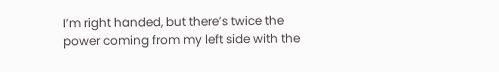I’m right handed, but there’s twice the power coming from my left side with the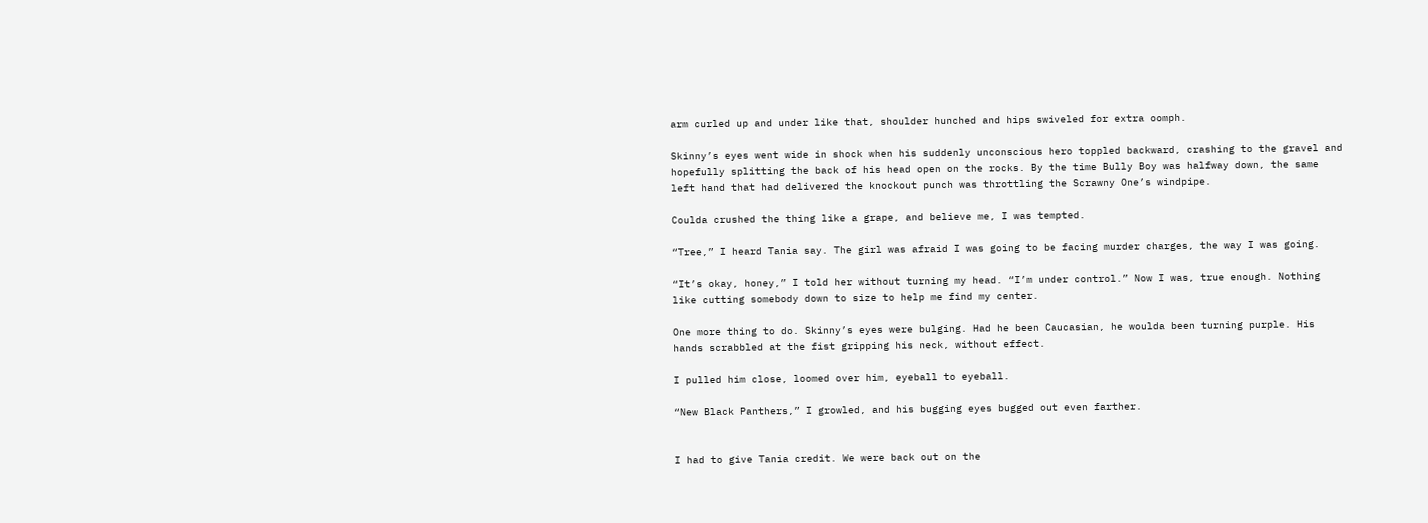arm curled up and under like that, shoulder hunched and hips swiveled for extra oomph.

Skinny’s eyes went wide in shock when his suddenly unconscious hero toppled backward, crashing to the gravel and hopefully splitting the back of his head open on the rocks. By the time Bully Boy was halfway down, the same left hand that had delivered the knockout punch was throttling the Scrawny One’s windpipe.

Coulda crushed the thing like a grape, and believe me, I was tempted.

“Tree,” I heard Tania say. The girl was afraid I was going to be facing murder charges, the way I was going.

“It’s okay, honey,” I told her without turning my head. “I’m under control.” Now I was, true enough. Nothing like cutting somebody down to size to help me find my center.

One more thing to do. Skinny’s eyes were bulging. Had he been Caucasian, he woulda been turning purple. His hands scrabbled at the fist gripping his neck, without effect.

I pulled him close, loomed over him, eyeball to eyeball.

“New Black Panthers,” I growled, and his bugging eyes bugged out even farther.


I had to give Tania credit. We were back out on the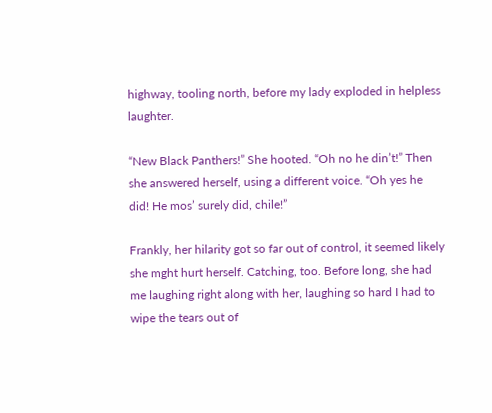highway, tooling north, before my lady exploded in helpless laughter.

“New Black Panthers!” She hooted. “Oh no he din’t!” Then she answered herself, using a different voice. “Oh yes he did! He mos’ surely did, chile!”

Frankly, her hilarity got so far out of control, it seemed likely she mght hurt herself. Catching, too. Before long, she had me laughing right along with her, laughing so hard I had to wipe the tears out of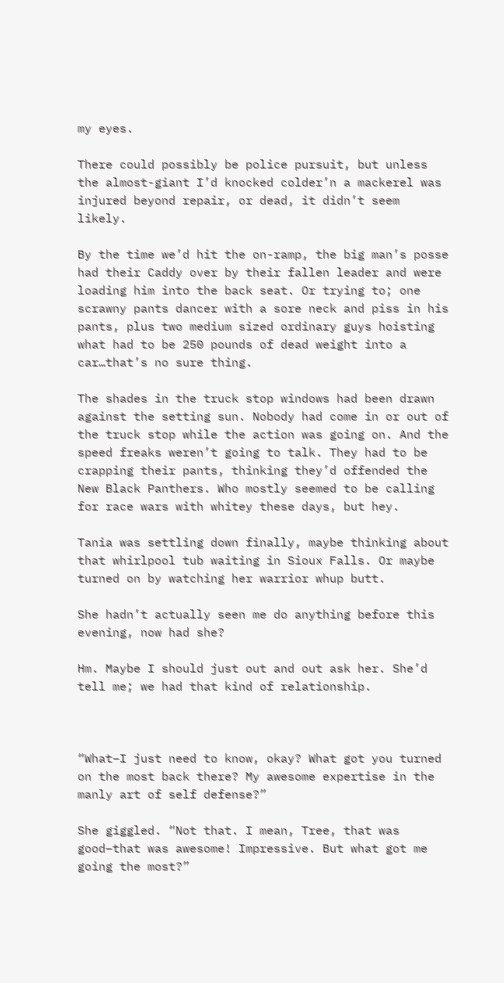my eyes.

There could possibly be police pursuit, but unless the almost-giant I’d knocked colder’n a mackerel was injured beyond repair, or dead, it didn’t seem likely.

By the time we’d hit the on-ramp, the big man’s posse had their Caddy over by their fallen leader and were loading him into the back seat. Or trying to; one scrawny pants dancer with a sore neck and piss in his pants, plus two medium sized ordinary guys hoisting what had to be 250 pounds of dead weight into a car…that’s no sure thing.

The shades in the truck stop windows had been drawn against the setting sun. Nobody had come in or out of the truck stop while the action was going on. And the speed freaks weren’t going to talk. They had to be crapping their pants, thinking they’d offended the New Black Panthers. Who mostly seemed to be calling for race wars with whitey these days, but hey.

Tania was settling down finally, maybe thinking about that whirlpool tub waiting in Sioux Falls. Or maybe turned on by watching her warrior whup butt.

She hadn’t actually seen me do anything before this evening, now had she?

Hm. Maybe I should just out and out ask her. She’d tell me; we had that kind of relationship.



“What–I just need to know, okay? What got you turned on the most back there? My awesome expertise in the manly art of self defense?”

She giggled. “Not that. I mean, Tree, that was good–that was awesome! Impressive. But what got me going the most?”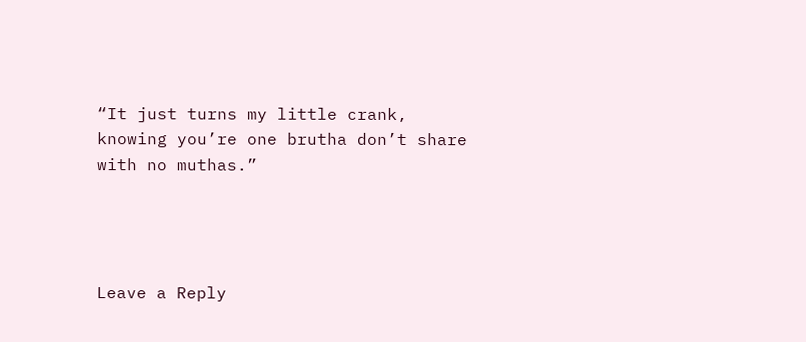“It just turns my little crank, knowing you’re one brutha don’t share with no muthas.”




Leave a Reply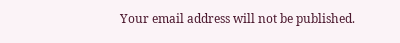Your email address will not be published.